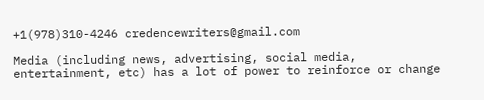+1(978)310-4246 credencewriters@gmail.com

Media (including news, advertising, social media, entertainment, etc) has a lot of power to reinforce or change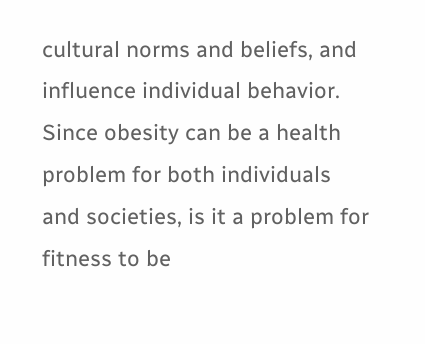cultural norms and beliefs, and influence individual behavior. Since obesity can be a health problem for both individuals and societies, is it a problem for fitness to be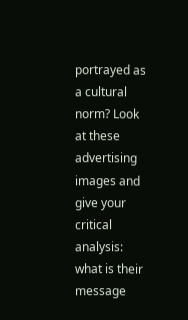portrayed as a cultural norm? Look at these advertising images and give your critical analysis: what is their message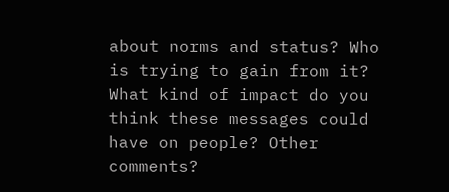about norms and status? Who is trying to gain from it? What kind of impact do you think these messages could have on people? Other comments?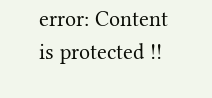error: Content is protected !!